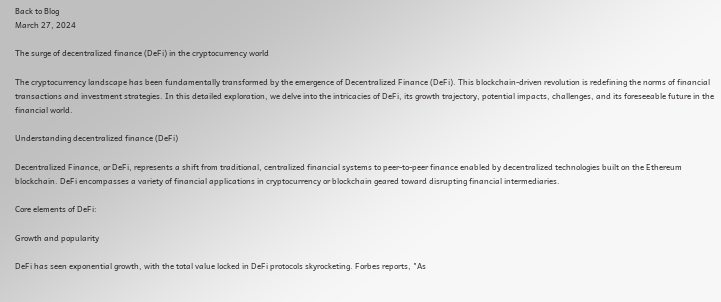Back to Blog
March 27, 2024

The surge of decentralized finance (DeFi) in the cryptocurrency world

The cryptocurrency landscape has been fundamentally transformed by the emergence of Decentralized Finance (DeFi). This blockchain-driven revolution is redefining the norms of financial transactions and investment strategies. In this detailed exploration, we delve into the intricacies of DeFi, its growth trajectory, potential impacts, challenges, and its foreseeable future in the financial world.

Understanding decentralized finance (DeFi)

Decentralized Finance, or DeFi, represents a shift from traditional, centralized financial systems to peer-to-peer finance enabled by decentralized technologies built on the Ethereum blockchain. DeFi encompasses a variety of financial applications in cryptocurrency or blockchain geared toward disrupting financial intermediaries.

Core elements of DeFi:

Growth and popularity

DeFi has seen exponential growth, with the total value locked in DeFi protocols skyrocketing. Forbes reports, "As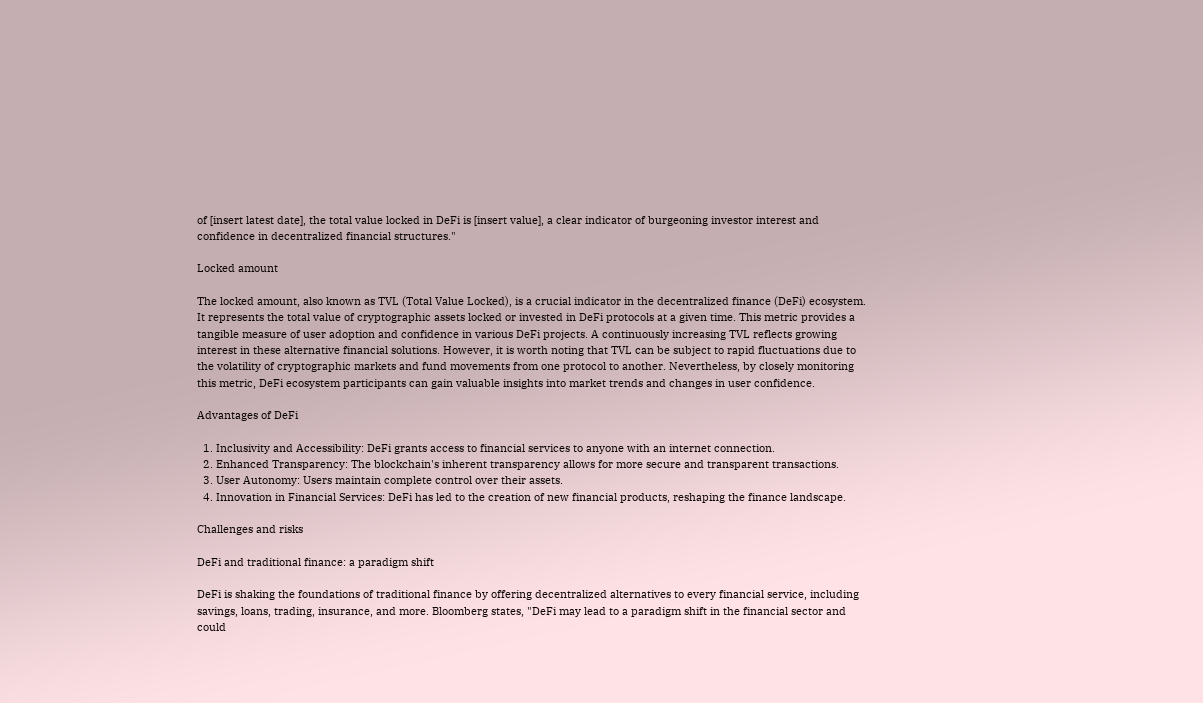of [insert latest date], the total value locked in DeFi is [insert value], a clear indicator of burgeoning investor interest and confidence in decentralized financial structures."

Locked amount

The locked amount, also known as TVL (Total Value Locked), is a crucial indicator in the decentralized finance (DeFi) ecosystem. It represents the total value of cryptographic assets locked or invested in DeFi protocols at a given time. This metric provides a tangible measure of user adoption and confidence in various DeFi projects. A continuously increasing TVL reflects growing interest in these alternative financial solutions. However, it is worth noting that TVL can be subject to rapid fluctuations due to the volatility of cryptographic markets and fund movements from one protocol to another. Nevertheless, by closely monitoring this metric, DeFi ecosystem participants can gain valuable insights into market trends and changes in user confidence.

Advantages of DeFi

  1. Inclusivity and Accessibility: DeFi grants access to financial services to anyone with an internet connection.
  2. Enhanced Transparency: The blockchain's inherent transparency allows for more secure and transparent transactions.
  3. User Autonomy: Users maintain complete control over their assets.
  4. Innovation in Financial Services: DeFi has led to the creation of new financial products, reshaping the finance landscape.

Challenges and risks

DeFi and traditional finance: a paradigm shift

DeFi is shaking the foundations of traditional finance by offering decentralized alternatives to every financial service, including savings, loans, trading, insurance, and more. Bloomberg states, "DeFi may lead to a paradigm shift in the financial sector and could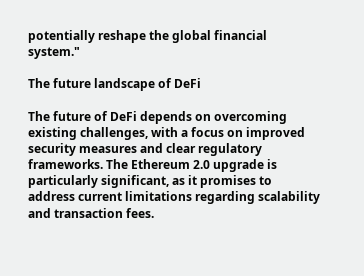potentially reshape the global financial system."

The future landscape of DeFi

The future of DeFi depends on overcoming existing challenges, with a focus on improved security measures and clear regulatory frameworks. The Ethereum 2.0 upgrade is particularly significant, as it promises to address current limitations regarding scalability and transaction fees.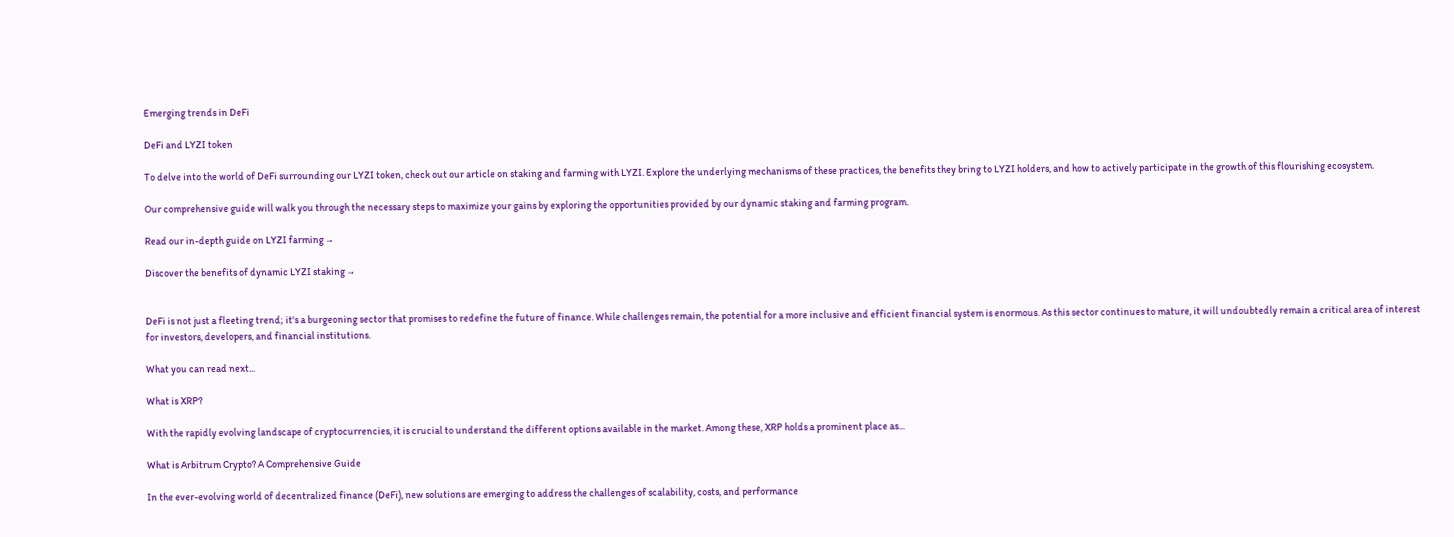Emerging trends in DeFi

DeFi and LYZI token

To delve into the world of DeFi surrounding our LYZI token, check out our article on staking and farming with LYZI. Explore the underlying mechanisms of these practices, the benefits they bring to LYZI holders, and how to actively participate in the growth of this flourishing ecosystem.

Our comprehensive guide will walk you through the necessary steps to maximize your gains by exploring the opportunities provided by our dynamic staking and farming program.

Read our in-depth guide on LYZI farming →

Discover the benefits of dynamic LYZI staking →


DeFi is not just a fleeting trend; it's a burgeoning sector that promises to redefine the future of finance. While challenges remain, the potential for a more inclusive and efficient financial system is enormous. As this sector continues to mature, it will undoubtedly remain a critical area of interest for investors, developers, and financial institutions.

What you can read next...

What is XRP?

With the rapidly evolving landscape of cryptocurrencies, it is crucial to understand the different options available in the market. Among these, XRP holds a prominent place as...

What is Arbitrum Crypto? A Comprehensive Guide

In the ever-evolving world of decentralized finance (DeFi), new solutions are emerging to address the challenges of scalability, costs, and performance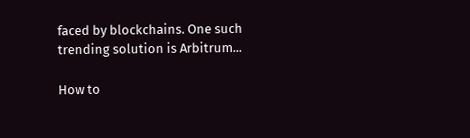faced by blockchains. One such trending solution is Arbitrum...

How to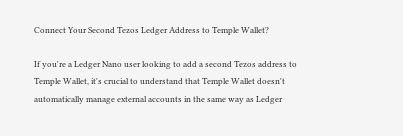Connect Your Second Tezos Ledger Address to Temple Wallet?

If you're a Ledger Nano user looking to add a second Tezos address to Temple Wallet, it's crucial to understand that Temple Wallet doesn't automatically manage external accounts in the same way as Ledger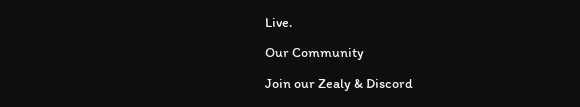Live.

Our Community

Join our Zealy & Discord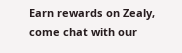Earn rewards on Zealy, come chat with our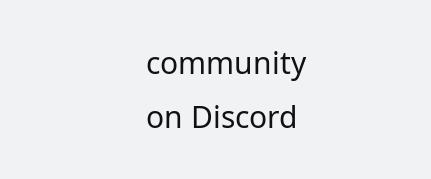community on Discord